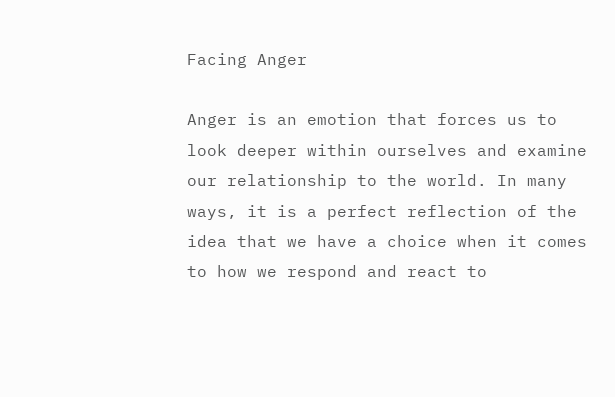Facing Anger

Anger is an emotion that forces us to look deeper within ourselves and examine our relationship to the world. In many ways, it is a perfect reflection of the idea that we have a choice when it comes to how we respond and react to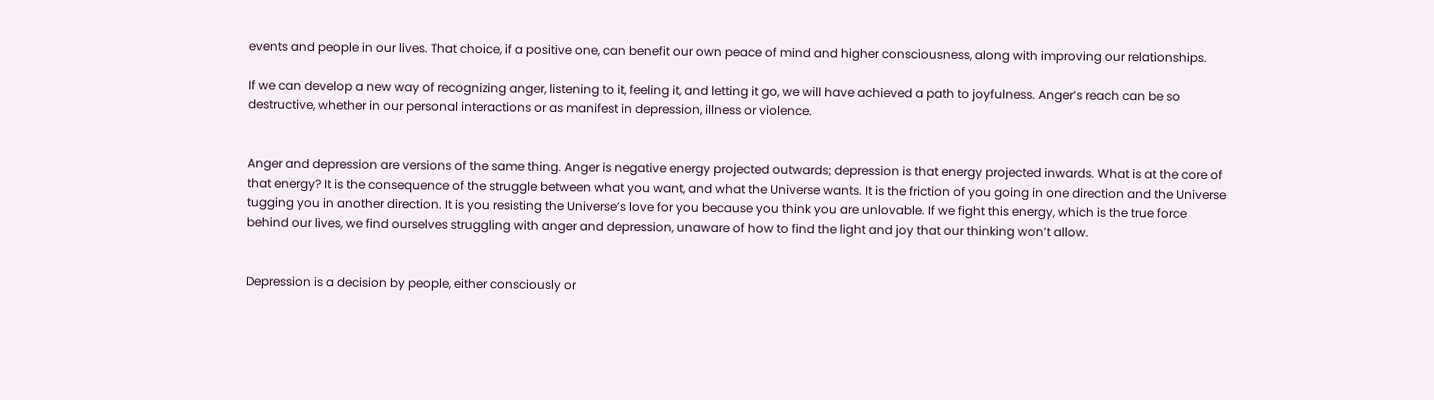events and people in our lives. That choice, if a positive one, can benefit our own peace of mind and higher consciousness, along with improving our relationships.

If we can develop a new way of recognizing anger, listening to it, feeling it, and letting it go, we will have achieved a path to joyfulness. Anger’s reach can be so destructive, whether in our personal interactions or as manifest in depression, illness or violence.


Anger and depression are versions of the same thing. Anger is negative energy projected outwards; depression is that energy projected inwards. What is at the core of that energy? It is the consequence of the struggle between what you want, and what the Universe wants. It is the friction of you going in one direction and the Universe tugging you in another direction. It is you resisting the Universe’s love for you because you think you are unlovable. If we fight this energy, which is the true force behind our lives, we find ourselves struggling with anger and depression, unaware of how to find the light and joy that our thinking won’t allow.


Depression is a decision by people, either consciously or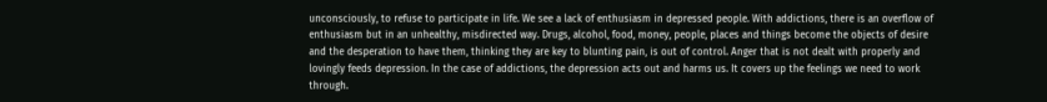unconsciously, to refuse to participate in life. We see a lack of enthusiasm in depressed people. With addictions, there is an overflow of enthusiasm but in an unhealthy, misdirected way. Drugs, alcohol, food, money, people, places and things become the objects of desire and the desperation to have them, thinking they are key to blunting pain, is out of control. Anger that is not dealt with properly and lovingly feeds depression. In the case of addictions, the depression acts out and harms us. It covers up the feelings we need to work through.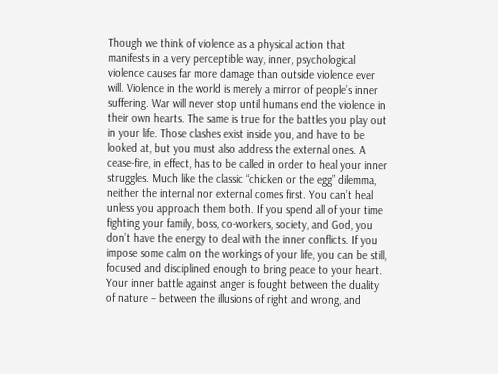Though we think of violence as a physical action that manifests in a very perceptible way, inner, psychological violence causes far more damage than outside violence ever will. Violence in the world is merely a mirror of people’s inner suffering. War will never stop until humans end the violence in their own hearts. The same is true for the battles you play out in your life. Those clashes exist inside you, and have to be looked at, but you must also address the external ones. A cease-fire, in effect, has to be called in order to heal your inner struggles. Much like the classic “chicken or the egg” dilemma, neither the internal nor external comes first. You can’t heal unless you approach them both. If you spend all of your time fighting your family, boss, co-workers, society, and God, you don’t have the energy to deal with the inner conflicts. If you impose some calm on the workings of your life, you can be still, focused and disciplined enough to bring peace to your heart. Your inner battle against anger is fought between the duality of nature – between the illusions of right and wrong, and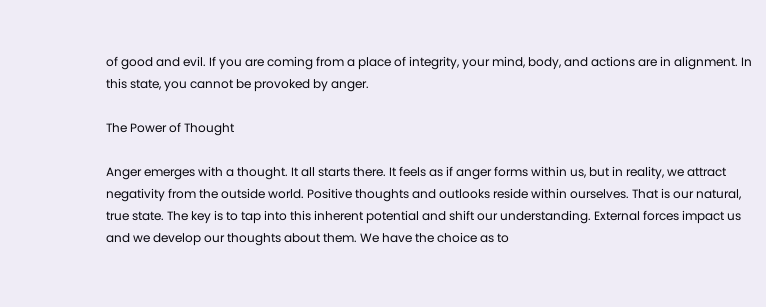of good and evil. If you are coming from a place of integrity, your mind, body, and actions are in alignment. In this state, you cannot be provoked by anger.

The Power of Thought

Anger emerges with a thought. It all starts there. It feels as if anger forms within us, but in reality, we attract negativity from the outside world. Positive thoughts and outlooks reside within ourselves. That is our natural, true state. The key is to tap into this inherent potential and shift our understanding. External forces impact us and we develop our thoughts about them. We have the choice as to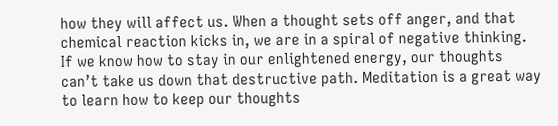how they will affect us. When a thought sets off anger, and that chemical reaction kicks in, we are in a spiral of negative thinking. If we know how to stay in our enlightened energy, our thoughts can’t take us down that destructive path. Meditation is a great way to learn how to keep our thoughts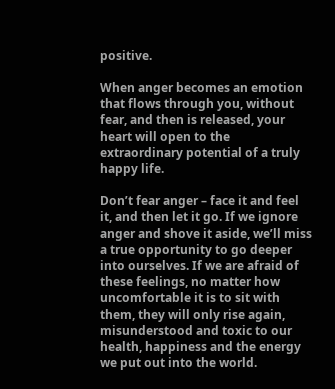positive.

When anger becomes an emotion that flows through you, without fear, and then is released, your heart will open to the extraordinary potential of a truly happy life.

Don’t fear anger – face it and feel it, and then let it go. If we ignore anger and shove it aside, we’ll miss a true opportunity to go deeper into ourselves. If we are afraid of these feelings, no matter how uncomfortable it is to sit with them, they will only rise again, misunderstood and toxic to our health, happiness and the energy we put out into the world.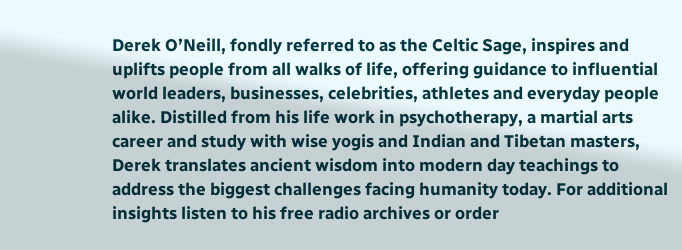Derek O’Neill, fondly referred to as the Celtic Sage, inspires and uplifts people from all walks of life, offering guidance to influential world leaders, businesses, celebrities, athletes and everyday people alike. Distilled from his life work in psychotherapy, a martial arts career and study with wise yogis and Indian and Tibetan masters, Derek translates ancient wisdom into modern day teachings to address the biggest challenges facing humanity today. For additional insights listen to his free radio archives or order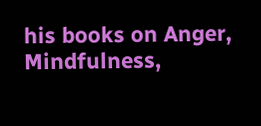his books on Anger, Mindfulness,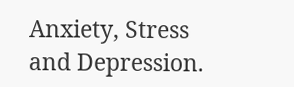Anxiety, Stress and Depression.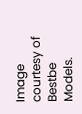Image courtesy of Bestbe Models.